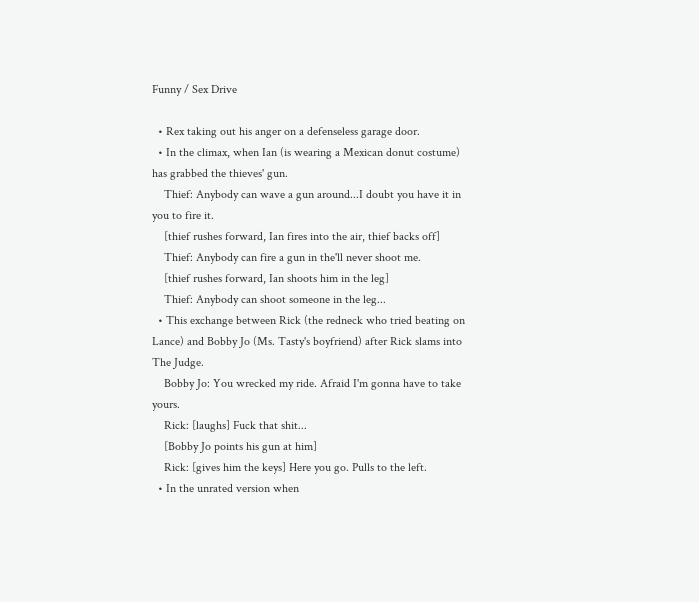Funny / Sex Drive

  • Rex taking out his anger on a defenseless garage door.
  • In the climax, when Ian (is wearing a Mexican donut costume) has grabbed the thieves' gun.
    Thief: Anybody can wave a gun around...I doubt you have it in you to fire it.
    [thief rushes forward, Ian fires into the air, thief backs off]
    Thief: Anybody can fire a gun in the'll never shoot me.
    [thief rushes forward, Ian shoots him in the leg]
    Thief: Anybody can shoot someone in the leg...
  • This exchange between Rick (the redneck who tried beating on Lance) and Bobby Jo (Ms. Tasty's boyfriend) after Rick slams into The Judge.
    Bobby Jo: You wrecked my ride. Afraid I'm gonna have to take yours.
    Rick: [laughs] Fuck that shit...
    [Bobby Jo points his gun at him]
    Rick: [gives him the keys] Here you go. Pulls to the left.
  • In the unrated version when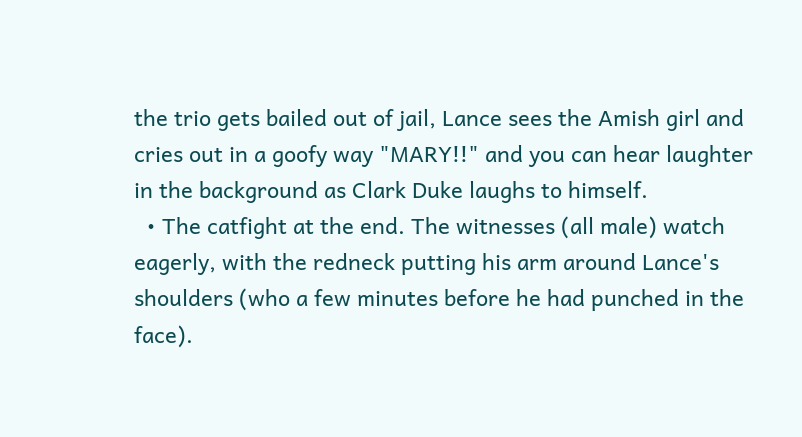the trio gets bailed out of jail, Lance sees the Amish girl and cries out in a goofy way "MARY!!" and you can hear laughter in the background as Clark Duke laughs to himself.
  • The catfight at the end. The witnesses (all male) watch eagerly, with the redneck putting his arm around Lance's shoulders (who a few minutes before he had punched in the face).